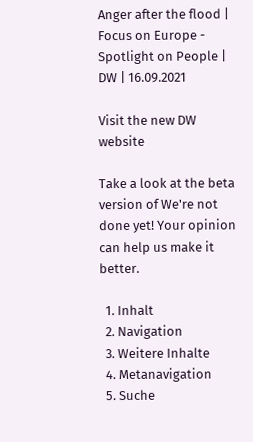Anger after the flood | Focus on Europe - Spotlight on People | DW | 16.09.2021

Visit the new DW website

Take a look at the beta version of We're not done yet! Your opinion can help us make it better.

  1. Inhalt
  2. Navigation
  3. Weitere Inhalte
  4. Metanavigation
  5. Suche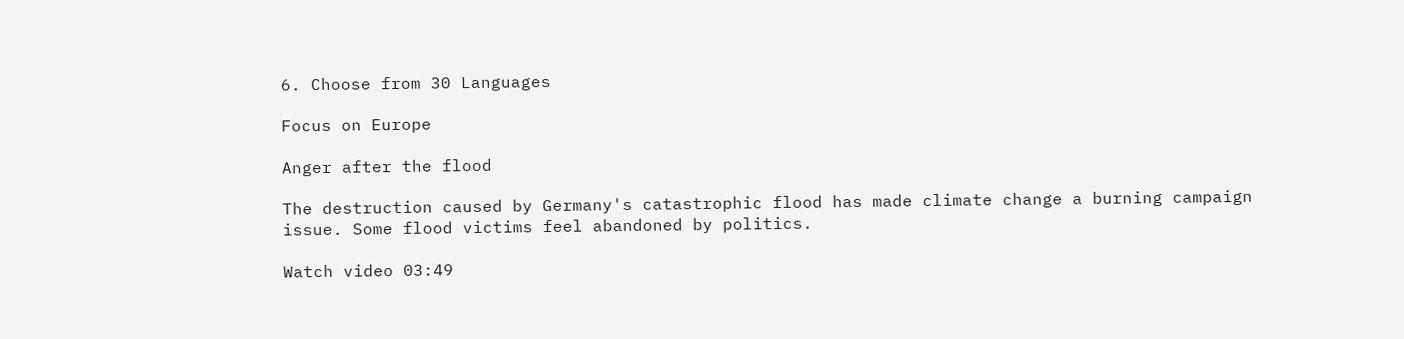6. Choose from 30 Languages

Focus on Europe

Anger after the flood

The destruction caused by Germany's catastrophic flood has made climate change a burning campaign issue. Some flood victims feel abandoned by politics.

Watch video 03:49